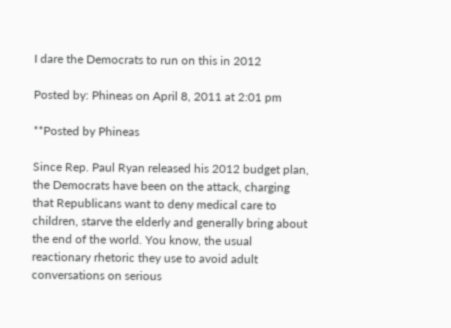I dare the Democrats to run on this in 2012

Posted by: Phineas on April 8, 2011 at 2:01 pm

**Posted by Phineas

Since Rep. Paul Ryan released his 2012 budget plan, the Democrats have been on the attack, charging that Republicans want to deny medical care to children, starve the elderly and generally bring about the end of the world. You know, the usual reactionary rhetoric they use to avoid adult conversations on serious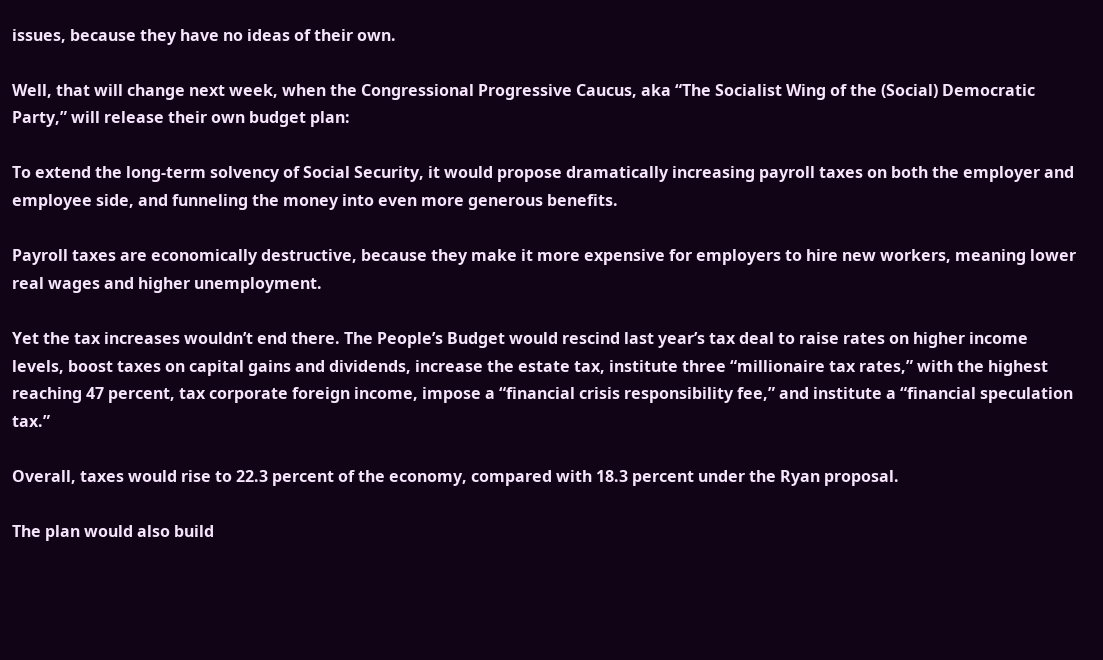issues, because they have no ideas of their own.

Well, that will change next week, when the Congressional Progressive Caucus, aka “The Socialist Wing of the (Social) Democratic Party,” will release their own budget plan:

To extend the long-term solvency of Social Security, it would propose dramatically increasing payroll taxes on both the employer and employee side, and funneling the money into even more generous benefits.

Payroll taxes are economically destructive, because they make it more expensive for employers to hire new workers, meaning lower real wages and higher unemployment.

Yet the tax increases wouldn’t end there. The People’s Budget would rescind last year’s tax deal to raise rates on higher income levels, boost taxes on capital gains and dividends, increase the estate tax, institute three “millionaire tax rates,” with the highest reaching 47 percent, tax corporate foreign income, impose a “financial crisis responsibility fee,” and institute a “financial speculation tax.”

Overall, taxes would rise to 22.3 percent of the economy, compared with 18.3 percent under the Ryan proposal.

The plan would also build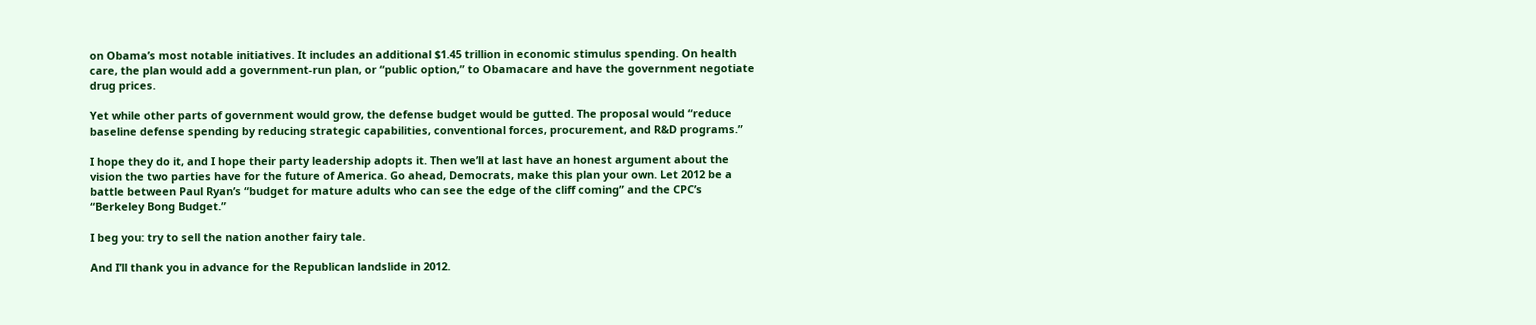on Obama’s most notable initiatives. It includes an additional $1.45 trillion in economic stimulus spending. On health care, the plan would add a government-run plan, or “public option,” to Obamacare and have the government negotiate drug prices.

Yet while other parts of government would grow, the defense budget would be gutted. The proposal would “reduce baseline defense spending by reducing strategic capabilities, conventional forces, procurement, and R&D programs.”

I hope they do it, and I hope their party leadership adopts it. Then we’ll at last have an honest argument about the vision the two parties have for the future of America. Go ahead, Democrats, make this plan your own. Let 2012 be a battle between Paul Ryan’s “budget for mature adults who can see the edge of the cliff coming” and the CPC’s “Berkeley Bong Budget.”

I beg you: try to sell the nation another fairy tale.

And I’ll thank you in advance for the Republican landslide in 2012.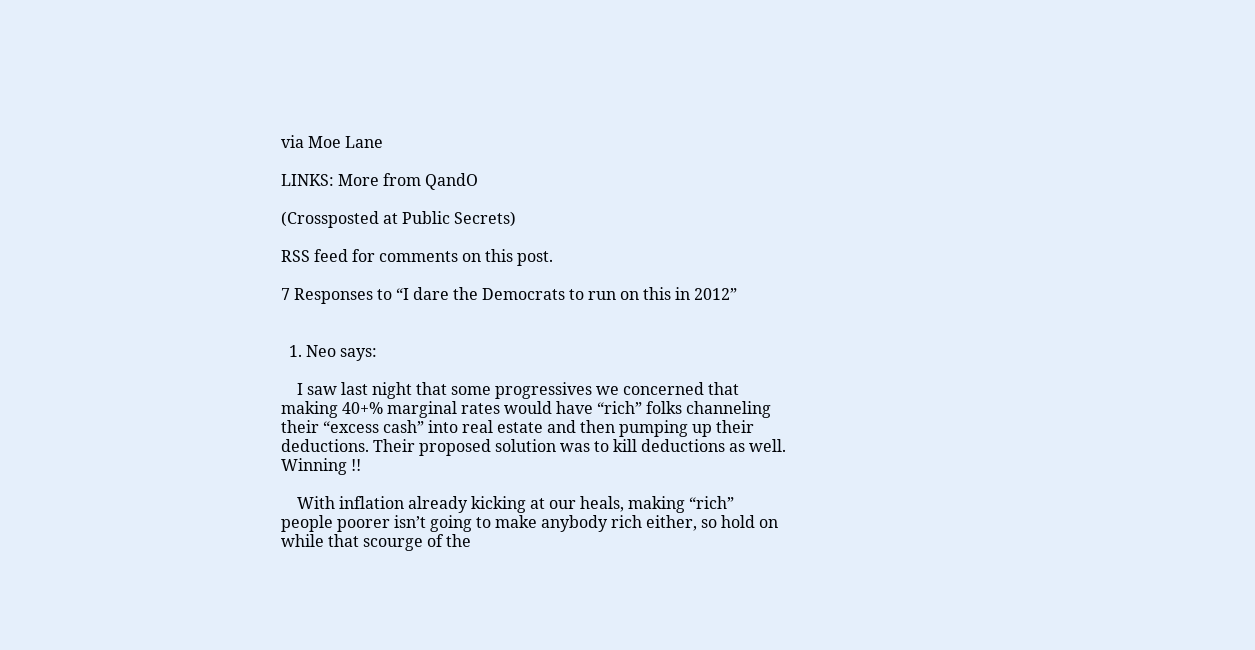via Moe Lane

LINKS: More from QandO

(Crossposted at Public Secrets)

RSS feed for comments on this post.

7 Responses to “I dare the Democrats to run on this in 2012”


  1. Neo says:

    I saw last night that some progressives we concerned that making 40+% marginal rates would have “rich” folks channeling their “excess cash” into real estate and then pumping up their deductions. Their proposed solution was to kill deductions as well. Winning !!

    With inflation already kicking at our heals, making “rich” people poorer isn’t going to make anybody rich either, so hold on while that scourge of the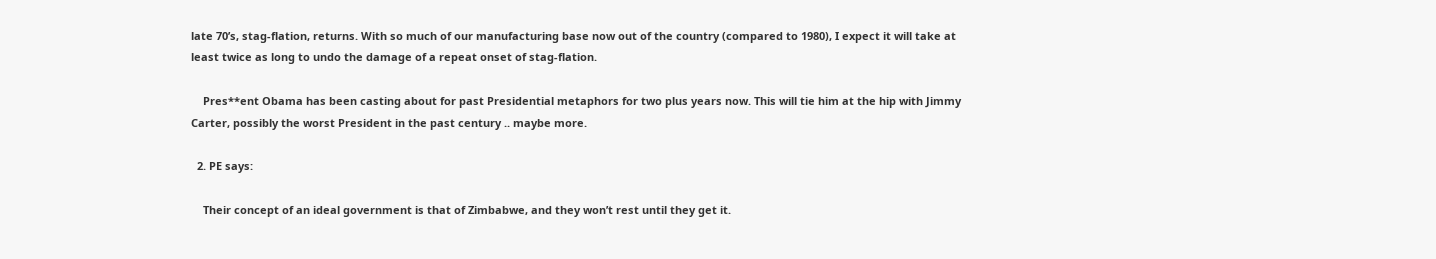late 70’s, stag-flation, returns. With so much of our manufacturing base now out of the country (compared to 1980), I expect it will take at least twice as long to undo the damage of a repeat onset of stag-flation.

    Pres**ent Obama has been casting about for past Presidential metaphors for two plus years now. This will tie him at the hip with Jimmy Carter, possibly the worst President in the past century .. maybe more.

  2. PE says:

    Their concept of an ideal government is that of Zimbabwe, and they won’t rest until they get it.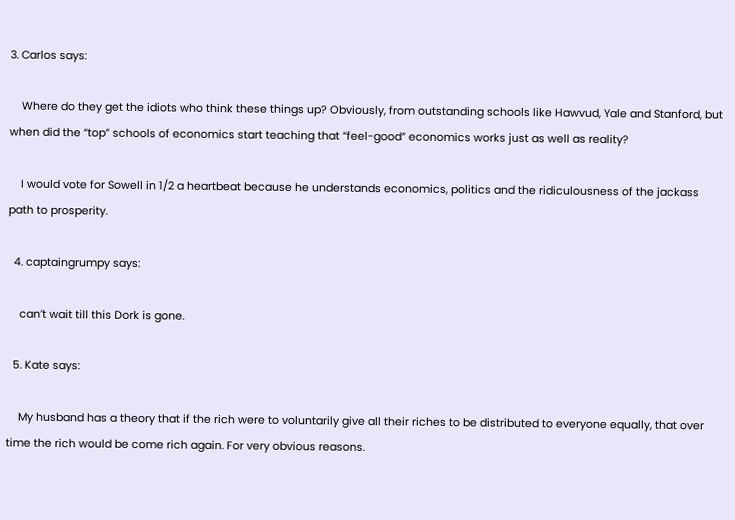3. Carlos says:

    Where do they get the idiots who think these things up? Obviously, from outstanding schools like Hawvud, Yale and Stanford, but when did the “top” schools of economics start teaching that “feel-good” economics works just as well as reality?

    I would vote for Sowell in 1/2 a heartbeat because he understands economics, politics and the ridiculousness of the jackass path to prosperity.

  4. captaingrumpy says:

    can’t wait till this Dork is gone.

  5. Kate says:

    My husband has a theory that if the rich were to voluntarily give all their riches to be distributed to everyone equally, that over time the rich would be come rich again. For very obvious reasons.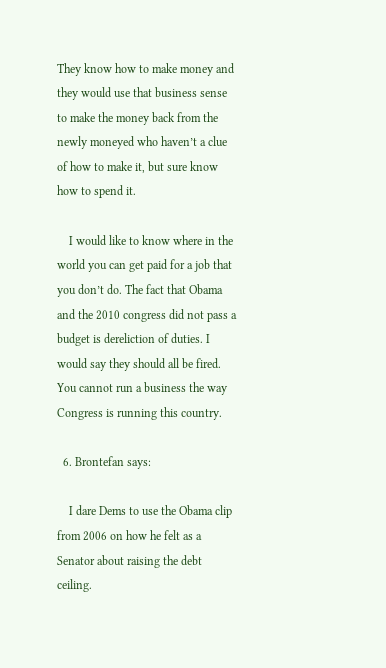They know how to make money and they would use that business sense to make the money back from the newly moneyed who haven’t a clue of how to make it, but sure know how to spend it.

    I would like to know where in the world you can get paid for a job that you don’t do. The fact that Obama and the 2010 congress did not pass a budget is dereliction of duties. I would say they should all be fired. You cannot run a business the way Congress is running this country.

  6. Brontefan says:

    I dare Dems to use the Obama clip from 2006 on how he felt as a Senator about raising the debt ceiling.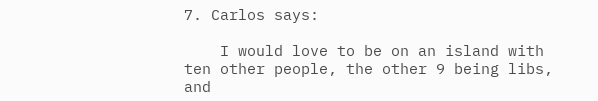7. Carlos says:

    I would love to be on an island with ten other people, the other 9 being libs, and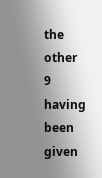the other 9 having been given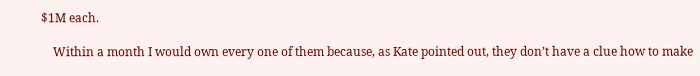$1M each.

    Within a month I would own every one of them because, as Kate pointed out, they don’t have a clue how to make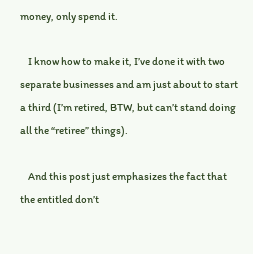money, only spend it.

    I know how to make it, I’ve done it with two separate businesses and am just about to start a third (I’m retired, BTW, but can’t stand doing all the “retiree” things).

    And this post just emphasizes the fact that the entitled don’t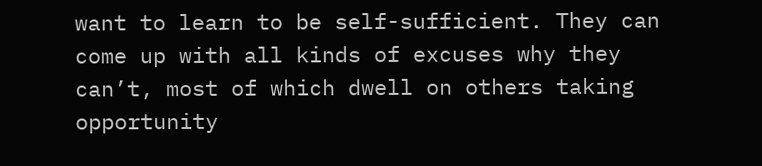want to learn to be self-sufficient. They can come up with all kinds of excuses why they can’t, most of which dwell on others taking opportunity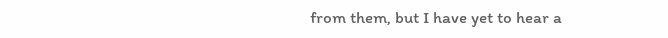from them, but I have yet to hear a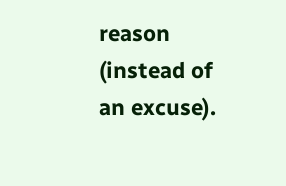reason (instead of an excuse).